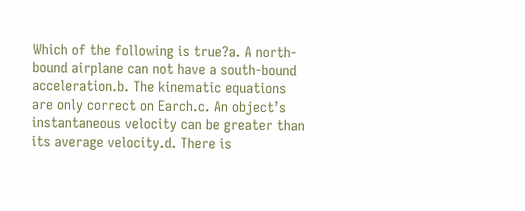Which of the following is true?a. A north-bound airplane can not have a south-bound acceleration.b. The kinematic equations are only correct on Earch.c. An object’s instantaneous velocity can be greater than its average velocity.d. There is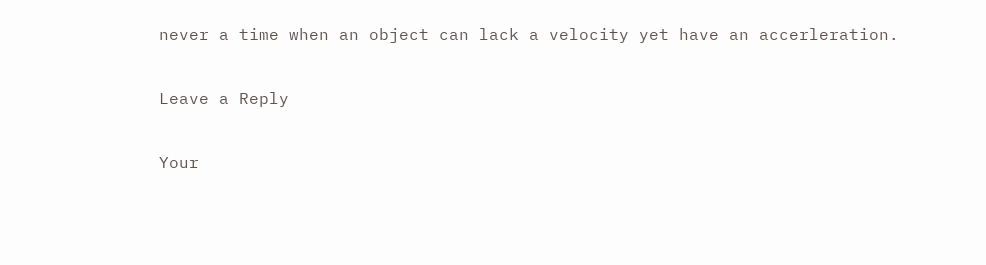never a time when an object can lack a velocity yet have an accerleration.

Leave a Reply

Your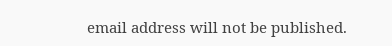email address will not be published.